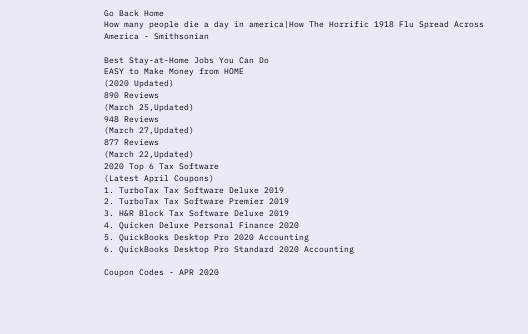Go Back Home
How many people die a day in america|How The Horrific 1918 Flu Spread Across America - Smithsonian

Best Stay-at-Home Jobs You Can Do
EASY to Make Money from HOME
(2020 Updated)
890 Reviews
(March 25,Updated)
948 Reviews
(March 27,Updated)
877 Reviews
(March 22,Updated)
2020 Top 6 Tax Software
(Latest April Coupons)
1. TurboTax Tax Software Deluxe 2019
2. TurboTax Tax Software Premier 2019
3. H&R Block Tax Software Deluxe 2019
4. Quicken Deluxe Personal Finance 2020
5. QuickBooks Desktop Pro 2020 Accounting
6. QuickBooks Desktop Pro Standard 2020 Accounting

Coupon Codes - APR 2020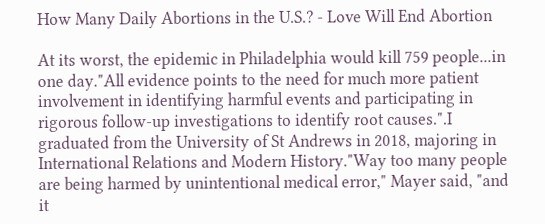How Many Daily Abortions in the U.S.? - Love Will End Abortion

At its worst, the epidemic in Philadelphia would kill 759 people...in one day."All evidence points to the need for much more patient involvement in identifying harmful events and participating in rigorous follow-up investigations to identify root causes.".I graduated from the University of St Andrews in 2018, majoring in International Relations and Modern History."Way too many people are being harmed by unintentional medical error," Mayer said, "and it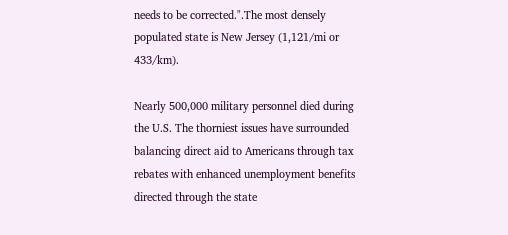needs to be corrected.".The most densely populated state is New Jersey (1,121/mi or 433/km).

Nearly 500,000 military personnel died during the U.S. The thorniest issues have surrounded balancing direct aid to Americans through tax rebates with enhanced unemployment benefits directed through the state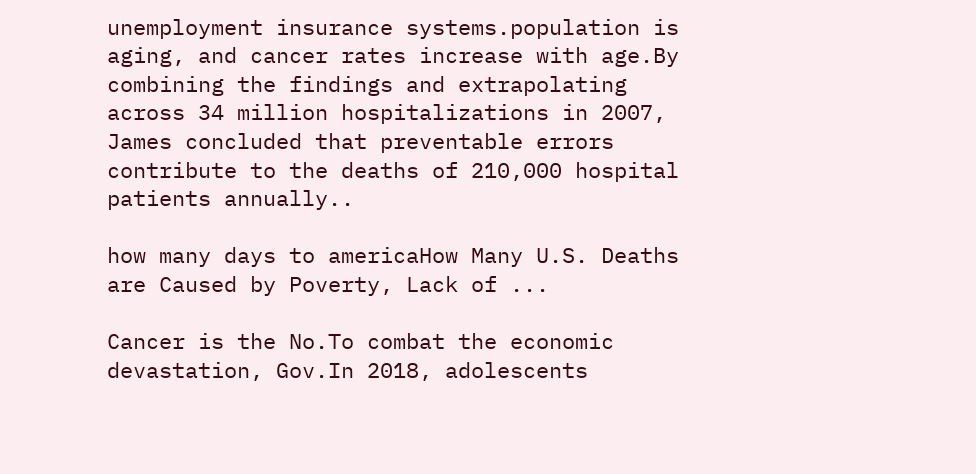unemployment insurance systems.population is aging, and cancer rates increase with age.By combining the findings and extrapolating across 34 million hospitalizations in 2007, James concluded that preventable errors contribute to the deaths of 210,000 hospital patients annually..

how many days to americaHow Many U.S. Deaths are Caused by Poverty, Lack of ...

Cancer is the No.To combat the economic devastation, Gov.In 2018, adolescents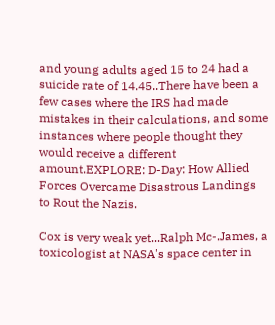and young adults aged 15 to 24 had a suicide rate of 14.45..There have been a few cases where the IRS had made mistakes in their calculations, and some instances where people thought they would receive a different amount.EXPLORE: D-Day: How Allied Forces Overcame Disastrous Landings to Rout the Nazis.

Cox is very weak yet...Ralph Mc-.James, a toxicologist at NASA's space center in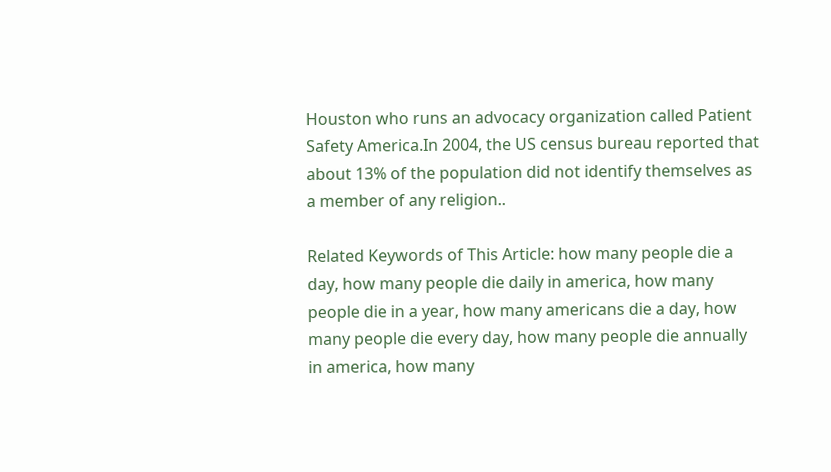Houston who runs an advocacy organization called Patient Safety America.In 2004, the US census bureau reported that about 13% of the population did not identify themselves as a member of any religion..

Related Keywords of This Article: how many people die a day, how many people die daily in america, how many people die in a year, how many americans die a day, how many people die every day, how many people die annually in america, how many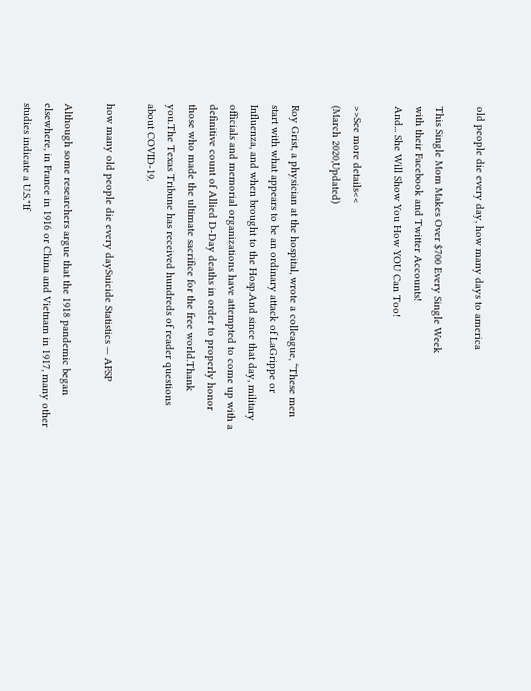old people die every day, how many days to america

This Single Mom Makes Over $700 Every Single Week
with their Facebook and Twitter Accounts!
And... She Will Show You How YOU Can Too!

>>See more details<<
(March 2020,Updated)

Roy Grist, a physician at the hospital, wrote a colleague, “These men start with what appears to be an ordinary attack of LaGrippe or Influenza, and when brought to the Hosp.And since that day, military officials and memorial organizations have attempted to come up with a definitive count of Allied D-Day deaths in order to properly honor those who made the ultimate sacrifice for the free world.Thank you.The Texas Tribune has received hundreds of reader questions about COVID-19.

how many old people die every daySuicide Statistics — AFSP

Although some researchers argue that the 1918 pandemic began elsewhere, in France in 1916 or China and Vietnam in 1917, many other studies indicate a U.S."If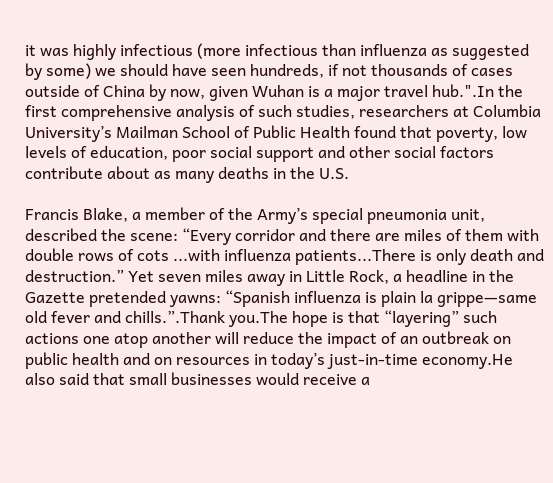it was highly infectious (more infectious than influenza as suggested by some) we should have seen hundreds, if not thousands of cases outside of China by now, given Wuhan is a major travel hub.".In the first comprehensive analysis of such studies, researchers at Columbia University’s Mailman School of Public Health found that poverty, low levels of education, poor social support and other social factors contribute about as many deaths in the U.S.

Francis Blake, a member of the Army’s special pneumonia unit, described the scene: “Every corridor and there are miles of them with double rows of cots ...with influenza patients...There is only death and destruction.” Yet seven miles away in Little Rock, a headline in the Gazette pretended yawns: “Spanish influenza is plain la grippe—same old fever and chills.”.Thank you.The hope is that “layering” such actions one atop another will reduce the impact of an outbreak on public health and on resources in today’s just-in-time economy.He also said that small businesses would receive a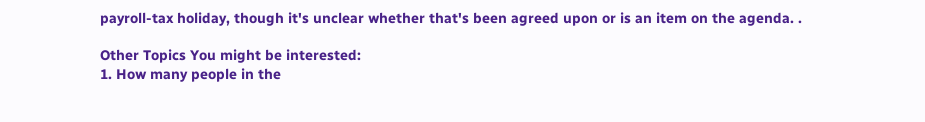payroll-tax holiday, though it's unclear whether that's been agreed upon or is an item on the agenda. .

Other Topics You might be interested:
1. How many people in the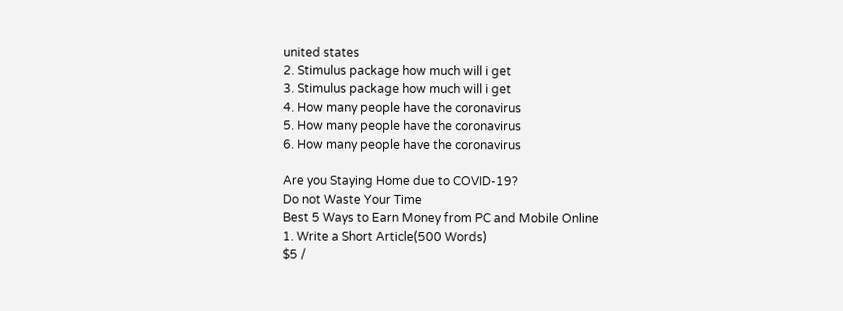united states
2. Stimulus package how much will i get
3. Stimulus package how much will i get
4. How many people have the coronavirus
5. How many people have the coronavirus
6. How many people have the coronavirus

Are you Staying Home due to COVID-19?
Do not Waste Your Time
Best 5 Ways to Earn Money from PC and Mobile Online
1. Write a Short Article(500 Words)
$5 /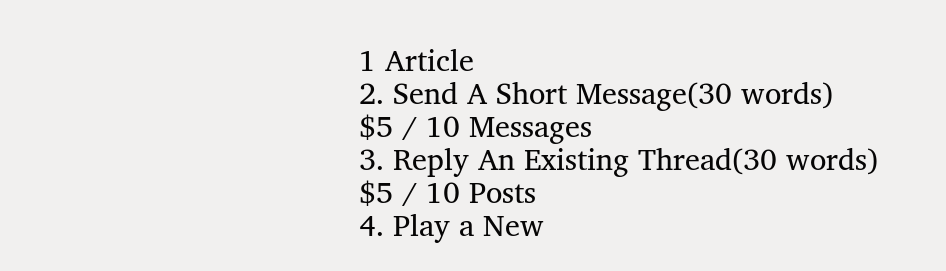1 Article
2. Send A Short Message(30 words)
$5 / 10 Messages
3. Reply An Existing Thread(30 words)
$5 / 10 Posts
4. Play a New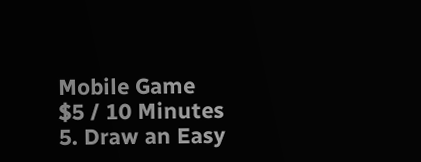Mobile Game
$5 / 10 Minutes
5. Draw an Easy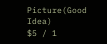Picture(Good Idea)
$5 / 1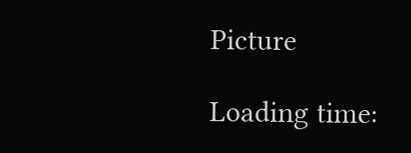Picture

Loading time: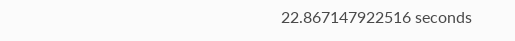22.867147922516 seconds